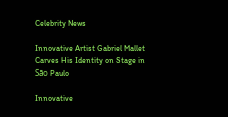Celebrity News

Innovative Artist Gabriel Mallet Carves His Identity on Stage in São Paulo

Innovative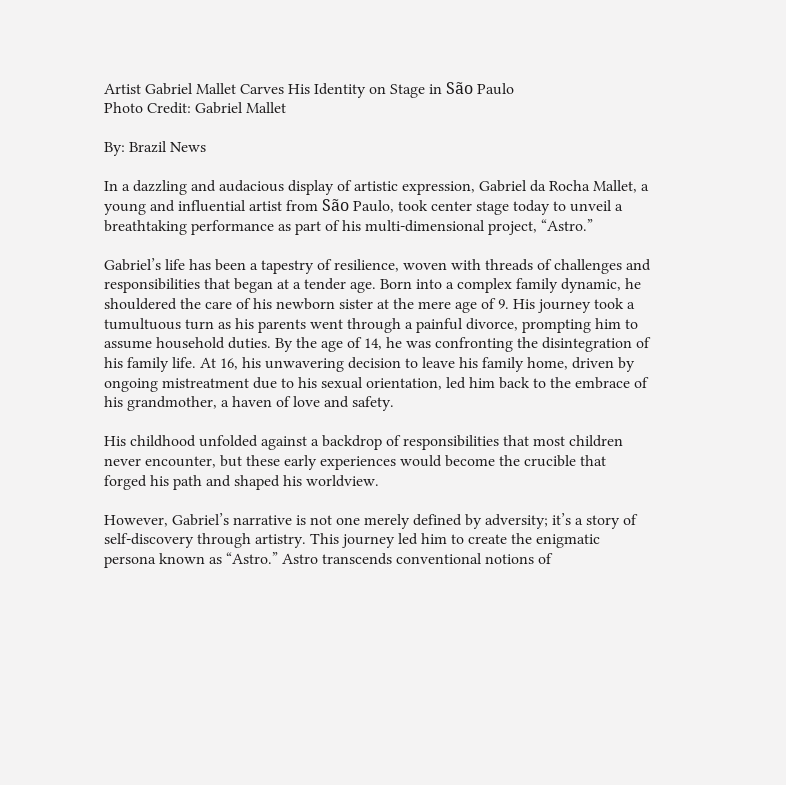Artist Gabriel Mallet Carves His Identity on Stage in São Paulo
Photo Credit: Gabriel Mallet

By: Brazil News

In a dazzling and audacious display of artistic expression, Gabriel da Rocha Mallet, a young and influential artist from São Paulo, took center stage today to unveil a breathtaking performance as part of his multi-dimensional project, “Astro.”

Gabriel’s life has been a tapestry of resilience, woven with threads of challenges and responsibilities that began at a tender age. Born into a complex family dynamic, he shouldered the care of his newborn sister at the mere age of 9. His journey took a tumultuous turn as his parents went through a painful divorce, prompting him to assume household duties. By the age of 14, he was confronting the disintegration of his family life. At 16, his unwavering decision to leave his family home, driven by ongoing mistreatment due to his sexual orientation, led him back to the embrace of his grandmother, a haven of love and safety.

His childhood unfolded against a backdrop of responsibilities that most children never encounter, but these early experiences would become the crucible that forged his path and shaped his worldview.

However, Gabriel’s narrative is not one merely defined by adversity; it’s a story of self-discovery through artistry. This journey led him to create the enigmatic persona known as “Astro.” Astro transcends conventional notions of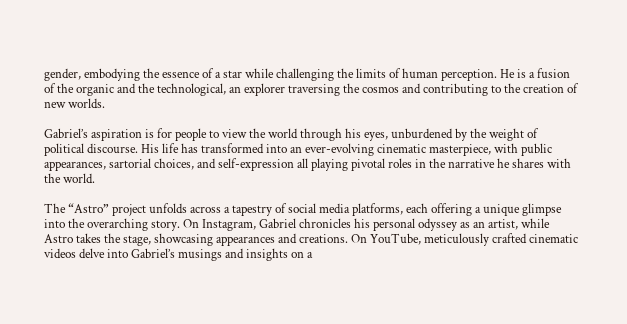gender, embodying the essence of a star while challenging the limits of human perception. He is a fusion of the organic and the technological, an explorer traversing the cosmos and contributing to the creation of new worlds.

Gabriel’s aspiration is for people to view the world through his eyes, unburdened by the weight of political discourse. His life has transformed into an ever-evolving cinematic masterpiece, with public appearances, sartorial choices, and self-expression all playing pivotal roles in the narrative he shares with the world.

The “Astro” project unfolds across a tapestry of social media platforms, each offering a unique glimpse into the overarching story. On Instagram, Gabriel chronicles his personal odyssey as an artist, while Astro takes the stage, showcasing appearances and creations. On YouTube, meticulously crafted cinematic videos delve into Gabriel’s musings and insights on a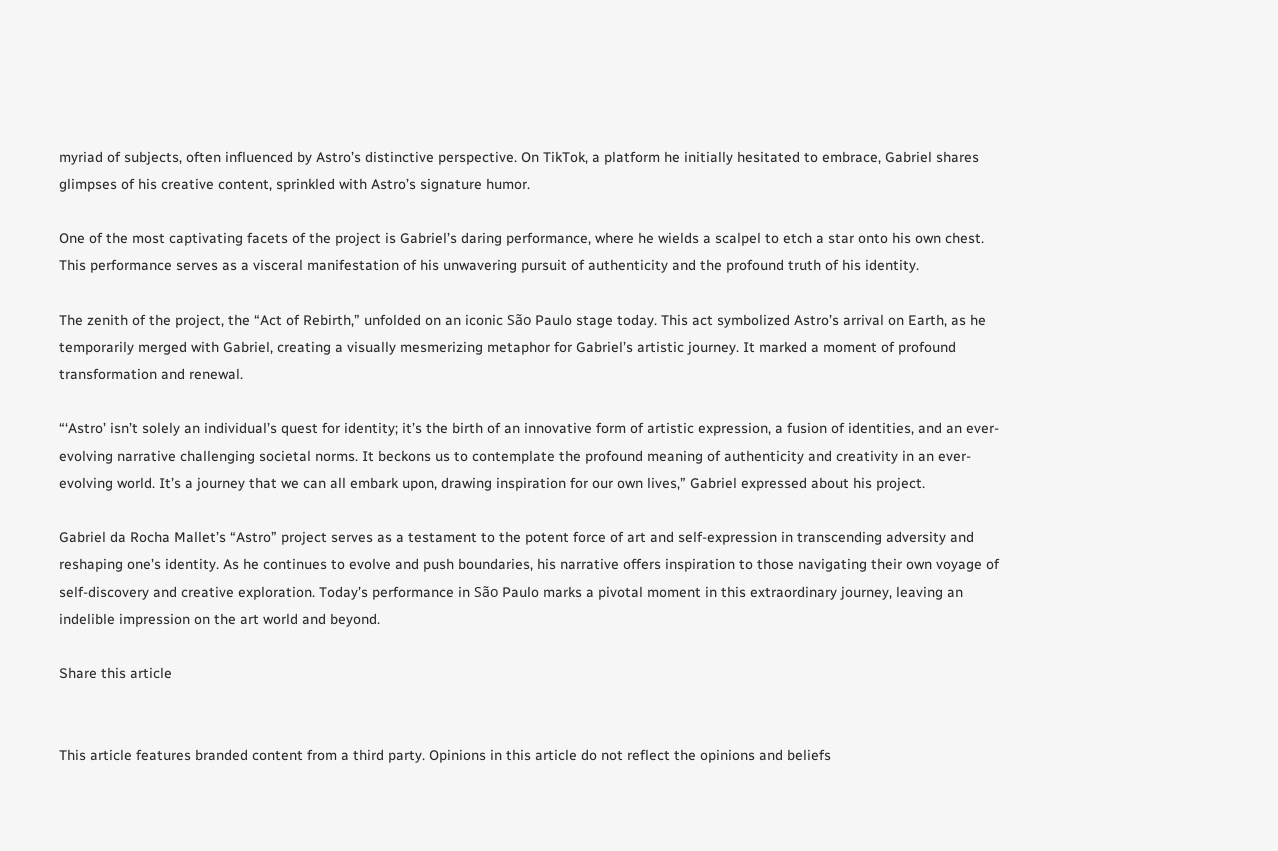myriad of subjects, often influenced by Astro’s distinctive perspective. On TikTok, a platform he initially hesitated to embrace, Gabriel shares glimpses of his creative content, sprinkled with Astro’s signature humor.

One of the most captivating facets of the project is Gabriel’s daring performance, where he wields a scalpel to etch a star onto his own chest. This performance serves as a visceral manifestation of his unwavering pursuit of authenticity and the profound truth of his identity.

The zenith of the project, the “Act of Rebirth,” unfolded on an iconic São Paulo stage today. This act symbolized Astro’s arrival on Earth, as he temporarily merged with Gabriel, creating a visually mesmerizing metaphor for Gabriel’s artistic journey. It marked a moment of profound transformation and renewal.

“‘Astro’ isn’t solely an individual’s quest for identity; it’s the birth of an innovative form of artistic expression, a fusion of identities, and an ever-evolving narrative challenging societal norms. It beckons us to contemplate the profound meaning of authenticity and creativity in an ever-evolving world. It’s a journey that we can all embark upon, drawing inspiration for our own lives,” Gabriel expressed about his project.

Gabriel da Rocha Mallet’s “Astro” project serves as a testament to the potent force of art and self-expression in transcending adversity and reshaping one’s identity. As he continues to evolve and push boundaries, his narrative offers inspiration to those navigating their own voyage of self-discovery and creative exploration. Today’s performance in São Paulo marks a pivotal moment in this extraordinary journey, leaving an indelible impression on the art world and beyond.

Share this article


This article features branded content from a third party. Opinions in this article do not reflect the opinions and beliefs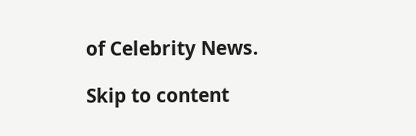of Celebrity News.

Skip to content